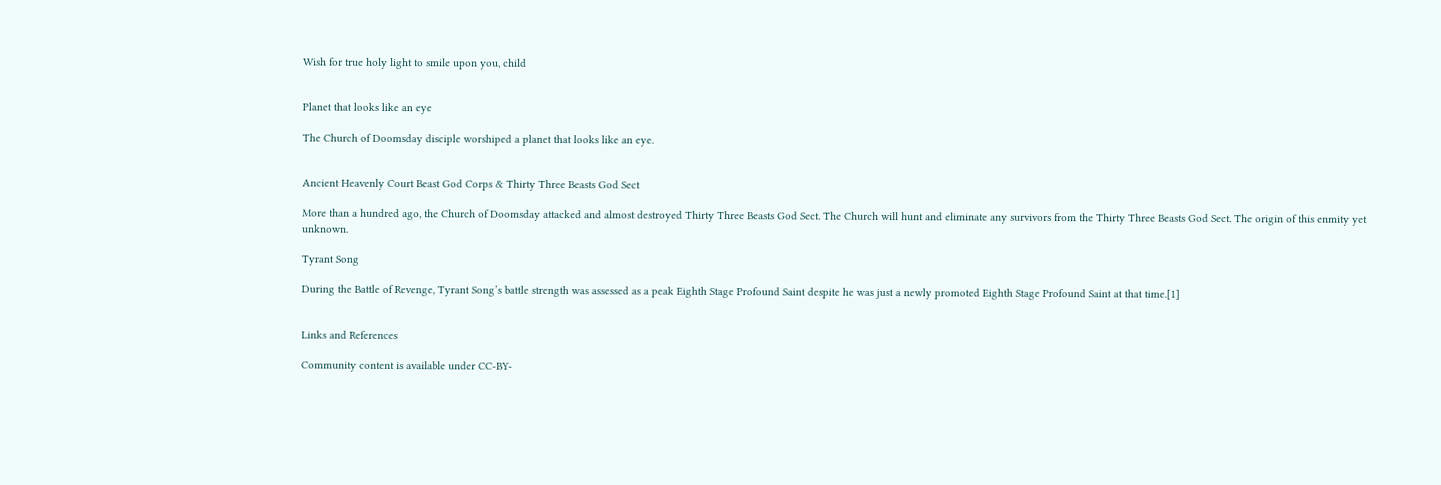Wish for true holy light to smile upon you, child


Planet that looks like an eye

The Church of Doomsday disciple worshiped a planet that looks like an eye.


Ancient Heavenly Court Beast God Corps & Thirty Three Beasts God Sect

More than a hundred ago, the Church of Doomsday attacked and almost destroyed Thirty Three Beasts God Sect. The Church will hunt and eliminate any survivors from the Thirty Three Beasts God Sect. The origin of this enmity yet unknown.

Tyrant Song

During the Battle of Revenge, Tyrant Song’s battle strength was assessed as a peak Eighth Stage Profound Saint despite he was just a newly promoted Eighth Stage Profound Saint at that time.[1]


Links and References

Community content is available under CC-BY-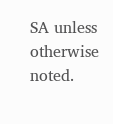SA unless otherwise noted.